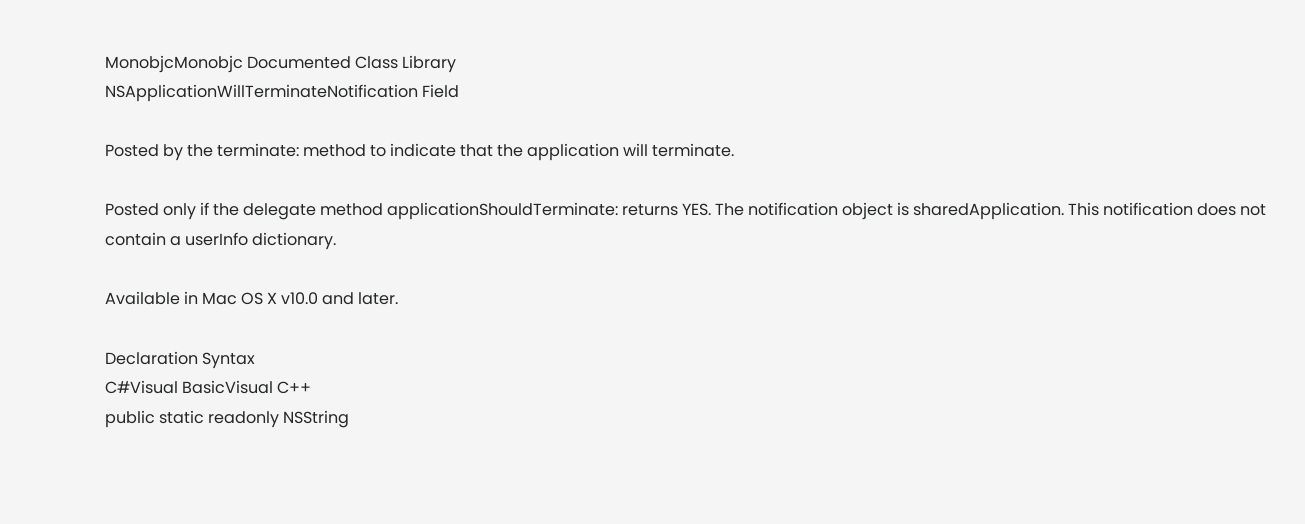MonobjcMonobjc Documented Class Library
NSApplicationWillTerminateNotification Field

Posted by the terminate: method to indicate that the application will terminate.

Posted only if the delegate method applicationShouldTerminate: returns YES. The notification object is sharedApplication. This notification does not contain a userInfo dictionary.

Available in Mac OS X v10.0 and later.

Declaration Syntax
C#Visual BasicVisual C++
public static readonly NSString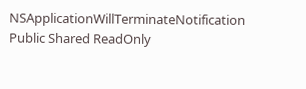NSApplicationWillTerminateNotification
Public Shared ReadOnly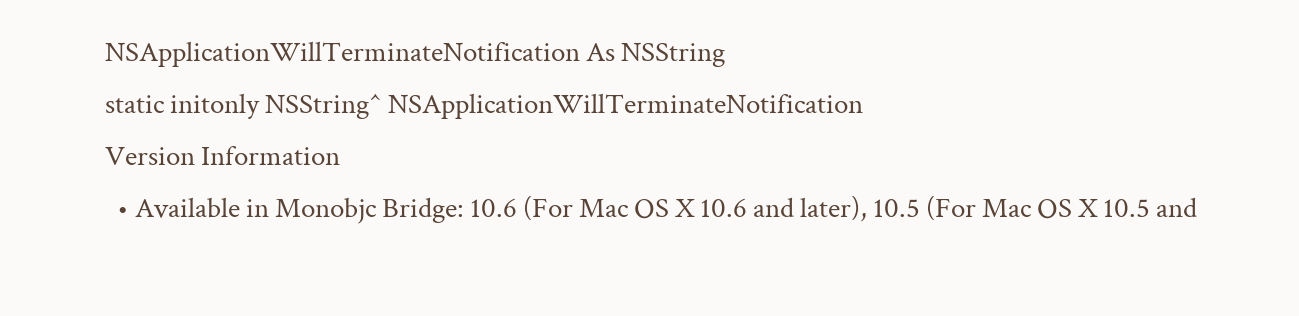NSApplicationWillTerminateNotification As NSString
static initonly NSString^ NSApplicationWillTerminateNotification
Version Information
  • Available in Monobjc Bridge: 10.6 (For Mac OS X 10.6 and later), 10.5 (For Mac OS X 10.5 and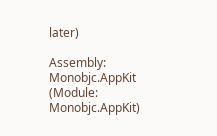later)

Assembly: Monobjc.AppKit (Module: Monobjc.AppKit)